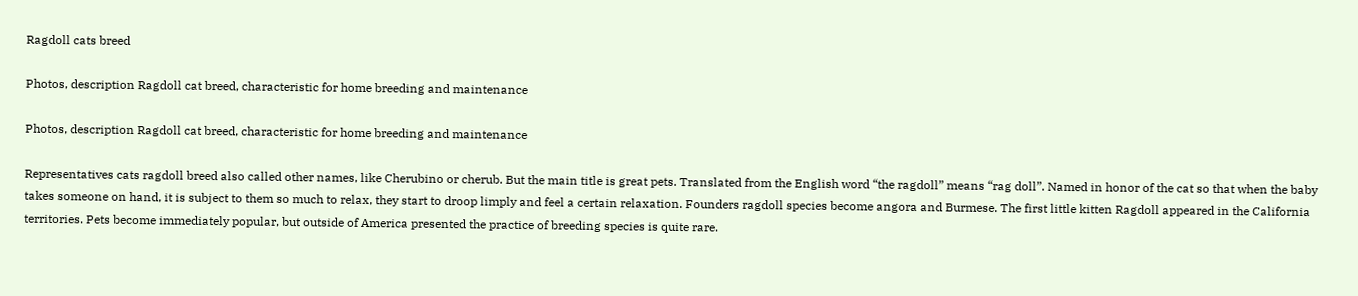Ragdoll cats breed

Photos, description Ragdoll cat breed, characteristic for home breeding and maintenance

Photos, description Ragdoll cat breed, characteristic for home breeding and maintenance

Representatives cats ragdoll breed also called other names, like Cherubino or cherub. But the main title is great pets. Translated from the English word “the ragdoll” means “rag doll”. Named in honor of the cat so that when the baby takes someone on hand, it is subject to them so much to relax, they start to droop limply and feel a certain relaxation. Founders ragdoll species become angora and Burmese. The first little kitten Ragdoll appeared in the California territories. Pets become immediately popular, but outside of America presented the practice of breeding species is quite rare.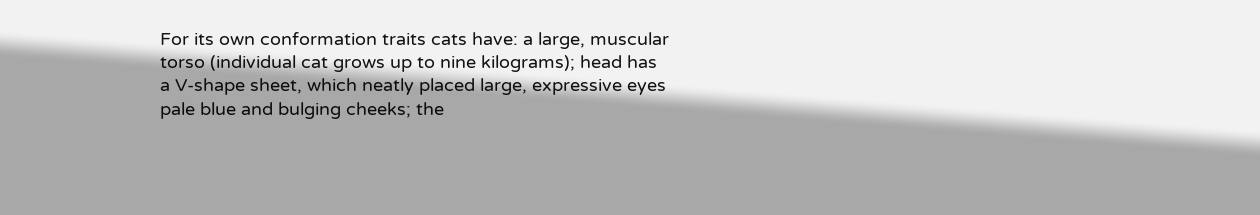For its own conformation traits cats have: a large, muscular torso (individual cat grows up to nine kilograms); head has a V-shape sheet, which neatly placed large, expressive eyes pale blue and bulging cheeks; the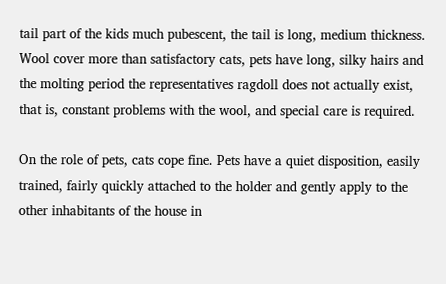tail part of the kids much pubescent, the tail is long, medium thickness. Wool cover more than satisfactory cats, pets have long, silky hairs and the molting period the representatives ragdoll does not actually exist, that is, constant problems with the wool, and special care is required.

On the role of pets, cats cope fine. Pets have a quiet disposition, easily trained, fairly quickly attached to the holder and gently apply to the other inhabitants of the house in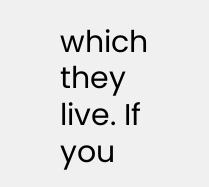which they live. If you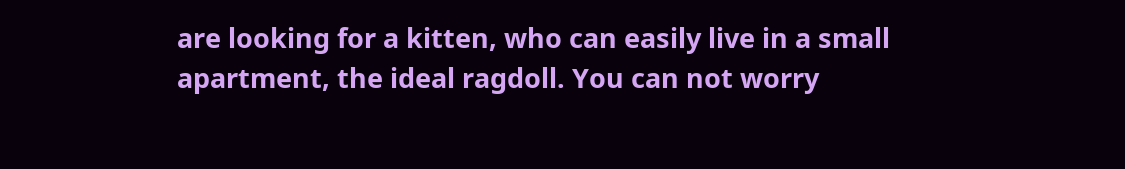are looking for a kitten, who can easily live in a small apartment, the ideal ragdoll. You can not worry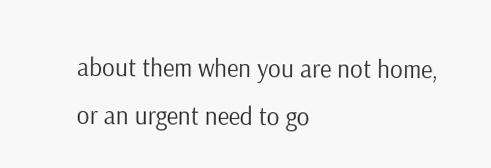about them when you are not home, or an urgent need to go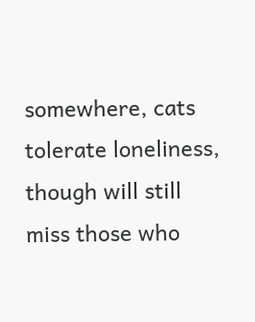somewhere, cats tolerate loneliness, though will still miss those who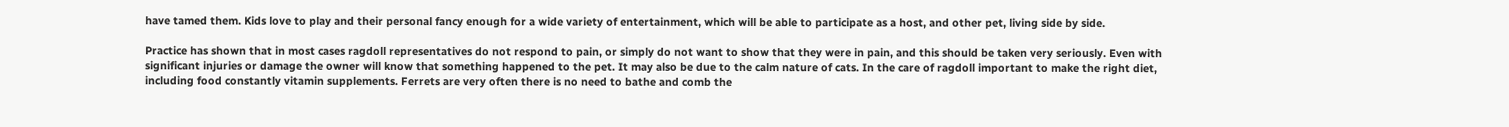have tamed them. Kids love to play and their personal fancy enough for a wide variety of entertainment, which will be able to participate as a host, and other pet, living side by side.

Practice has shown that in most cases ragdoll representatives do not respond to pain, or simply do not want to show that they were in pain, and this should be taken very seriously. Even with significant injuries or damage the owner will know that something happened to the pet. It may also be due to the calm nature of cats. In the care of ragdoll important to make the right diet, including food constantly vitamin supplements. Ferrets are very often there is no need to bathe and comb the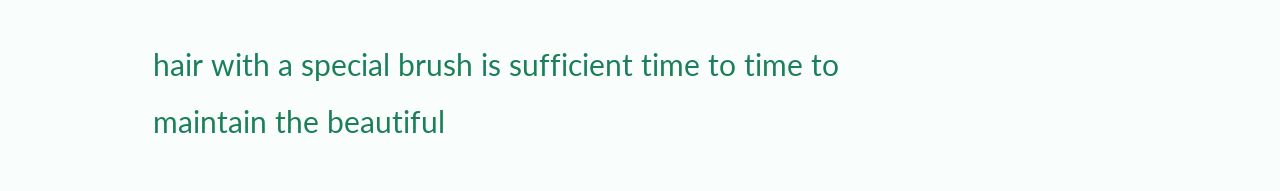hair with a special brush is sufficient time to time to maintain the beautiful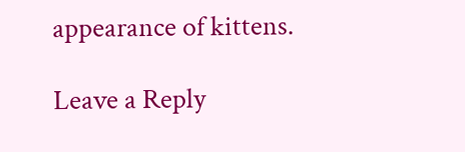appearance of kittens.

Leave a Reply